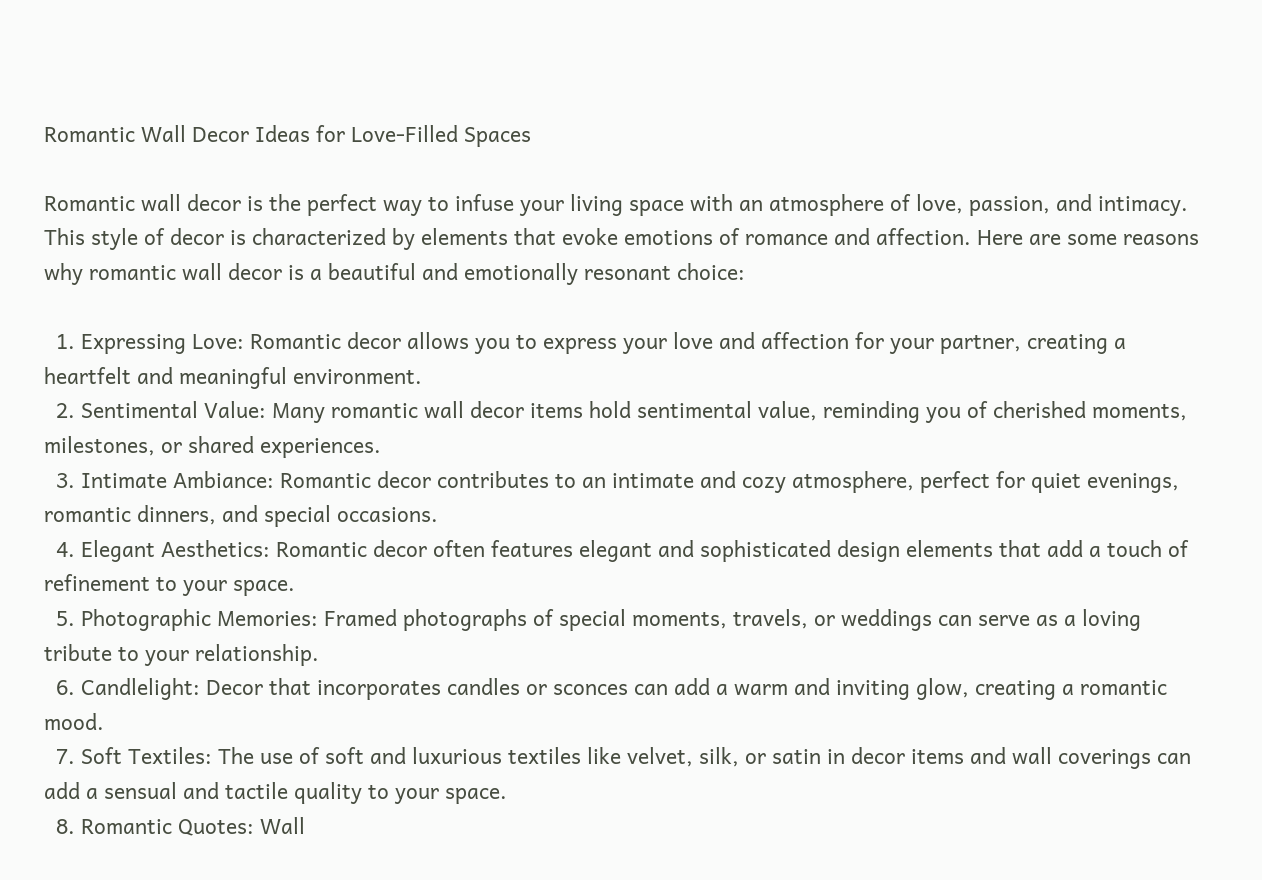Romantic Wall Decor Ideas for Love-Filled Spaces

Romantic wall decor is the perfect way to infuse your living space with an atmosphere of love, passion, and intimacy. This style of decor is characterized by elements that evoke emotions of romance and affection. Here are some reasons why romantic wall decor is a beautiful and emotionally resonant choice:

  1. Expressing Love: Romantic decor allows you to express your love and affection for your partner, creating a heartfelt and meaningful environment.
  2. Sentimental Value: Many romantic wall decor items hold sentimental value, reminding you of cherished moments, milestones, or shared experiences.
  3. Intimate Ambiance: Romantic decor contributes to an intimate and cozy atmosphere, perfect for quiet evenings, romantic dinners, and special occasions.
  4. Elegant Aesthetics: Romantic decor often features elegant and sophisticated design elements that add a touch of refinement to your space.
  5. Photographic Memories: Framed photographs of special moments, travels, or weddings can serve as a loving tribute to your relationship.
  6. Candlelight: Decor that incorporates candles or sconces can add a warm and inviting glow, creating a romantic mood.
  7. Soft Textiles: The use of soft and luxurious textiles like velvet, silk, or satin in decor items and wall coverings can add a sensual and tactile quality to your space.
  8. Romantic Quotes: Wall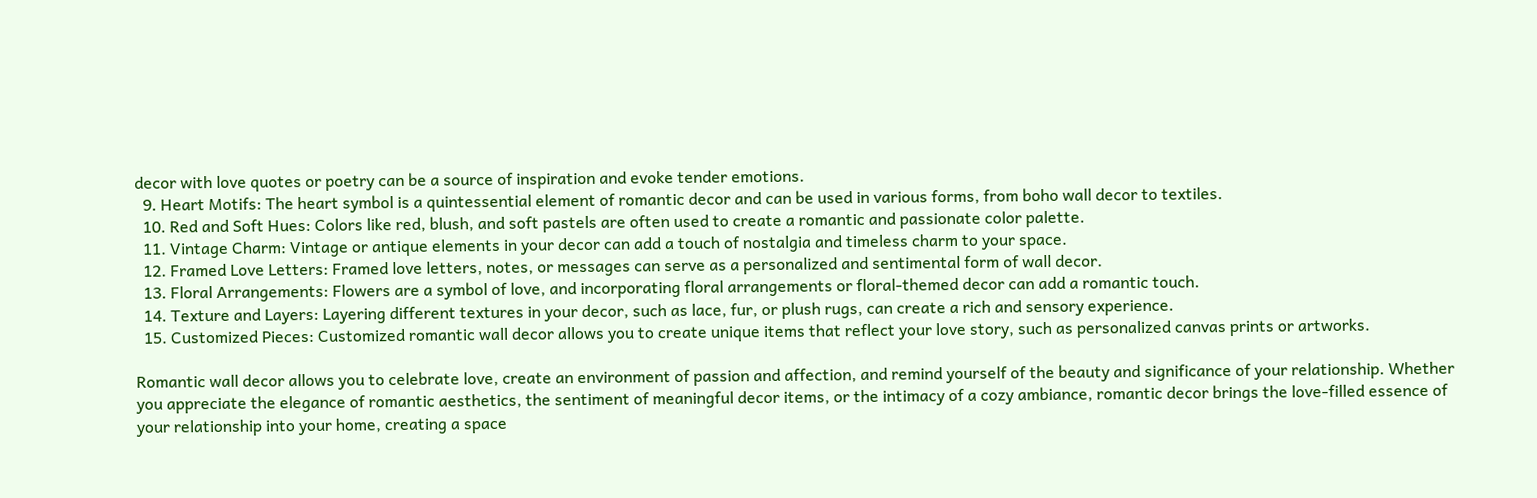decor with love quotes or poetry can be a source of inspiration and evoke tender emotions.
  9. Heart Motifs: The heart symbol is a quintessential element of romantic decor and can be used in various forms, from boho wall decor to textiles.
  10. Red and Soft Hues: Colors like red, blush, and soft pastels are often used to create a romantic and passionate color palette.
  11. Vintage Charm: Vintage or antique elements in your decor can add a touch of nostalgia and timeless charm to your space.
  12. Framed Love Letters: Framed love letters, notes, or messages can serve as a personalized and sentimental form of wall decor.
  13. Floral Arrangements: Flowers are a symbol of love, and incorporating floral arrangements or floral-themed decor can add a romantic touch.
  14. Texture and Layers: Layering different textures in your decor, such as lace, fur, or plush rugs, can create a rich and sensory experience.
  15. Customized Pieces: Customized romantic wall decor allows you to create unique items that reflect your love story, such as personalized canvas prints or artworks.

Romantic wall decor allows you to celebrate love, create an environment of passion and affection, and remind yourself of the beauty and significance of your relationship. Whether you appreciate the elegance of romantic aesthetics, the sentiment of meaningful decor items, or the intimacy of a cozy ambiance, romantic decor brings the love-filled essence of your relationship into your home, creating a space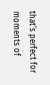that’s perfect for moments of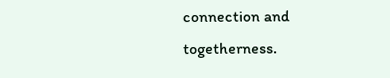connection and togetherness.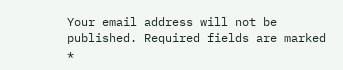Your email address will not be published. Required fields are marked *